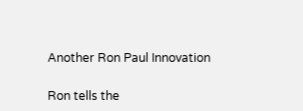Another Ron Paul Innovation

Ron tells the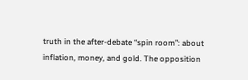truth in the after-debate “spin room”: about inflation, money, and gold. The opposition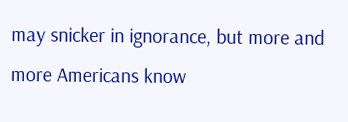may snicker in ignorance, but more and more Americans know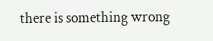there is something wrong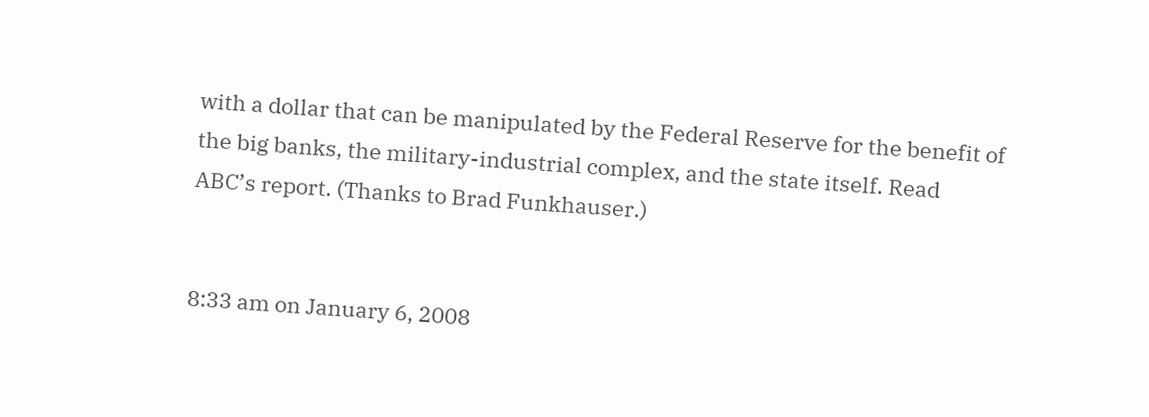with a dollar that can be manipulated by the Federal Reserve for the benefit of the big banks, the military-industrial complex, and the state itself. Read ABC’s report. (Thanks to Brad Funkhauser.)


8:33 am on January 6, 2008